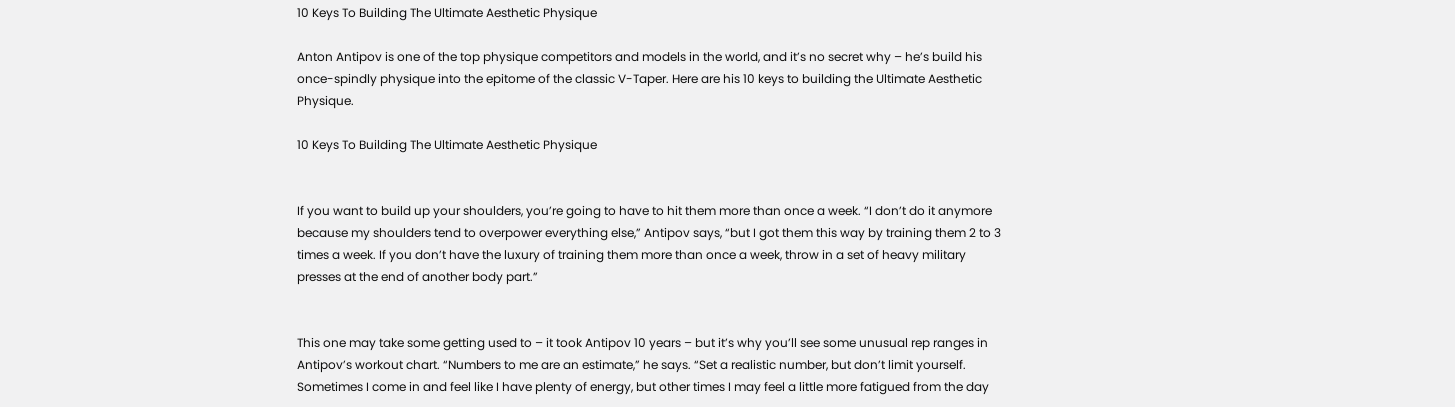10 Keys To Building The Ultimate Aesthetic Physique

Anton Antipov is one of the top physique competitors and models in the world, and it’s no secret why – he’s build his once-spindly physique into the epitome of the classic V-Taper. Here are his 10 keys to building the Ultimate Aesthetic Physique.

10 Keys To Building The Ultimate Aesthetic Physique


If you want to build up your shoulders, you’re going to have to hit them more than once a week. “I don’t do it anymore because my shoulders tend to overpower everything else,” Antipov says, “but I got them this way by training them 2 to 3 times a week. If you don’t have the luxury of training them more than once a week, throw in a set of heavy military presses at the end of another body part.”


This one may take some getting used to – it took Antipov 10 years – but it’s why you’ll see some unusual rep ranges in Antipov’s workout chart. “Numbers to me are an estimate,” he says. “Set a realistic number, but don’t limit yourself. Sometimes I come in and feel like I have plenty of energy, but other times I may feel a little more fatigued from the day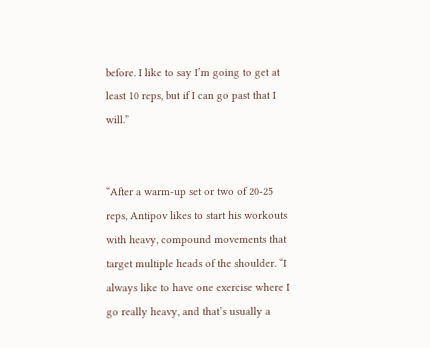before. I like to say I’m going to get at least 10 reps, but if I can go past that I will.”


“After a warm-up set or two of 20-25 reps, Antipov likes to start his workouts with heavy, compound movements that target multiple heads of the shoulder. “I always like to have one exercise where I go really heavy, and that’s usually a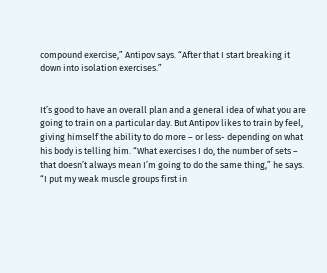compound exercise,” Antipov says. “After that I start breaking it down into isolation exercises.”


It’s good to have an overall plan and a general idea of what you are going to train on a particular day. But Antipov likes to train by feel, giving himself the ability to do more – or less- depending on what his body is telling him. “What exercises I do, the number of sets – that doesn’t always mean I’m going to do the same thing,” he says. “I put my weak muscle groups first in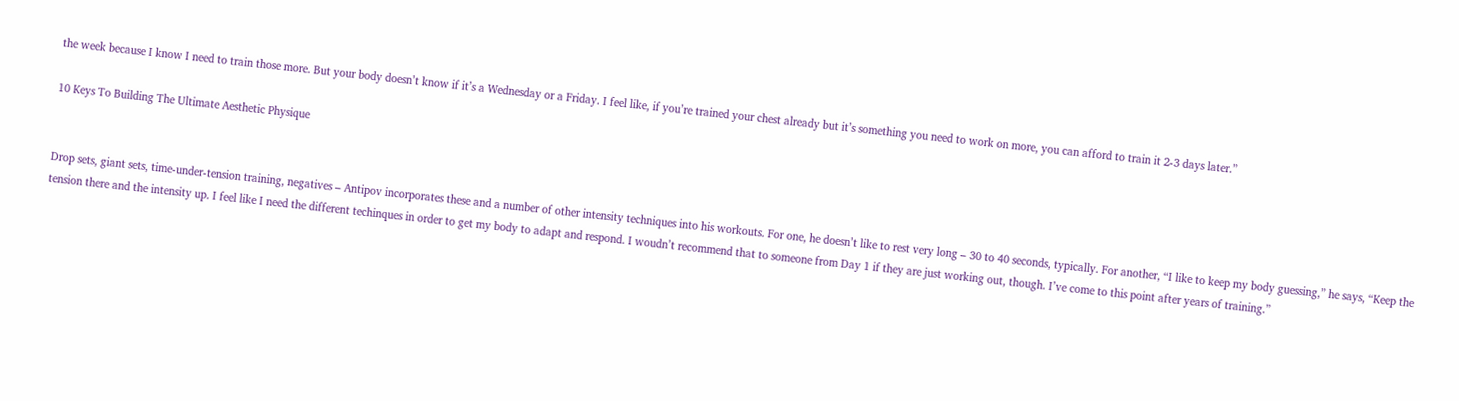the week because I know I need to train those more. But your body doesn’t know if it’s a Wednesday or a Friday. I feel like, if you’re trained your chest already but it’s something you need to work on more, you can afford to train it 2-3 days later.”

10 Keys To Building The Ultimate Aesthetic Physique


Drop sets, giant sets, time-under-tension training, negatives – Antipov incorporates these and a number of other intensity techniques into his workouts. For one, he doesn’t like to rest very long – 30 to 40 seconds, typically. For another, “I like to keep my body guessing,” he says, “Keep the tension there and the intensity up. I feel like I need the different techinques in order to get my body to adapt and respond. I woudn’t recommend that to someone from Day 1 if they are just working out, though. I’ve come to this point after years of training.”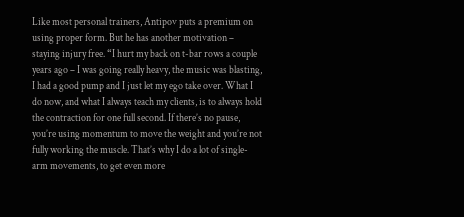Like most personal trainers, Antipov puts a premium on using proper form. But he has another motivation – staying injury free. “I hurt my back on t-bar rows a couple years ago – I was going really heavy, the music was blasting, I had a good pump and I just let my ego take over. What I do now, and what I always teach my clients, is to always hold the contraction for one full second. If there’s no pause, you’re using momentum to move the weight and you’re not fully working the muscle. That’s why I do a lot of single-arm movements, to get even more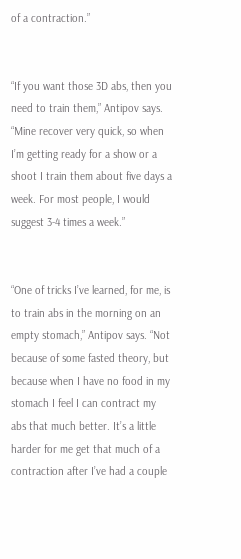of a contraction.”


“If you want those 3D abs, then you need to train them,” Antipov says. “Mine recover very quick, so when I’m getting ready for a show or a shoot I train them about five days a week. For most people, I would suggest 3-4 times a week.”


“One of tricks I’ve learned, for me, is to train abs in the morning on an empty stomach,” Antipov says. “Not because of some fasted theory, but because when I have no food in my stomach I feel I can contract my abs that much better. It’s a little harder for me get that much of a contraction after I’ve had a couple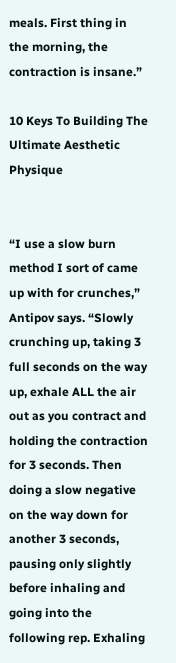meals. First thing in the morning, the contraction is insane.”

10 Keys To Building The Ultimate Aesthetic Physique


“I use a slow burn method I sort of came up with for crunches,” Antipov says. “Slowly crunching up, taking 3 full seconds on the way up, exhale ALL the air out as you contract and holding the contraction for 3 seconds. Then doing a slow negative on the way down for another 3 seconds, pausing only slightly before inhaling and going into the following rep. Exhaling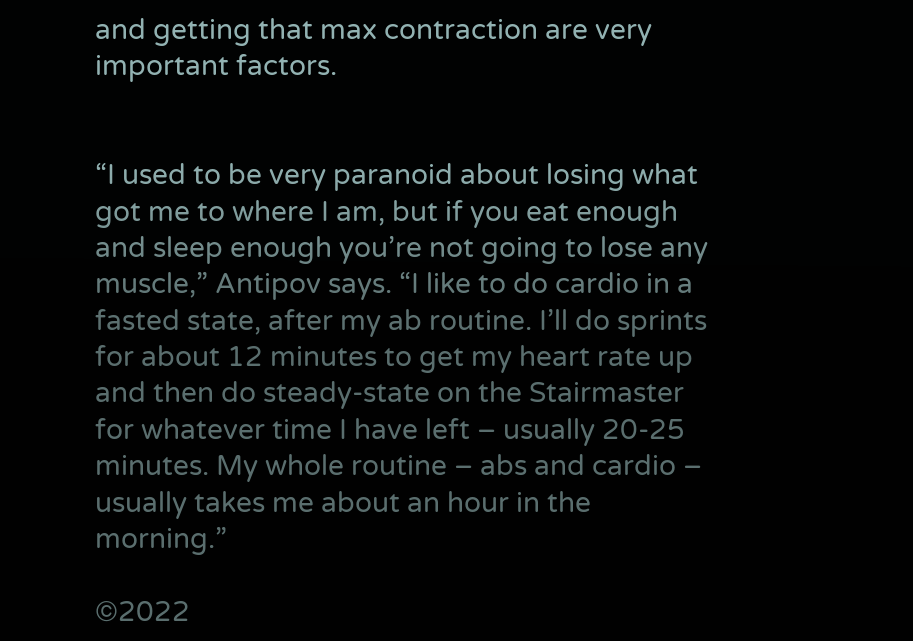and getting that max contraction are very important factors.


“I used to be very paranoid about losing what got me to where I am, but if you eat enough and sleep enough you’re not going to lose any muscle,” Antipov says. “I like to do cardio in a fasted state, after my ab routine. I’ll do sprints for about 12 minutes to get my heart rate up and then do steady-state on the Stairmaster for whatever time I have left – usually 20-25 minutes. My whole routine – abs and cardio – usually takes me about an hour in the morning.”

©2022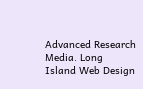Advanced Research Media. Long Island Web Design